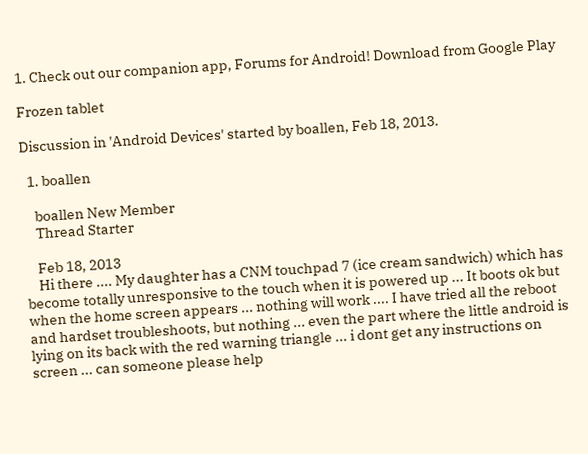1. Check out our companion app, Forums for Android! Download from Google Play

Frozen tablet

Discussion in 'Android Devices' started by boallen, Feb 18, 2013.

  1. boallen

    boallen New Member
    Thread Starter

    Feb 18, 2013
    Hi there .... My daughter has a CNM touchpad 7 (ice cream sandwich) which has become totally unresponsive to the touch when it is powered up ... It boots ok but when the home screen appears ... nothing will work .... I have tried all the reboot and hardset troubleshoots, but nothing ... even the part where the little android is lying on its back with the red warning triangle ... i dont get any instructions on screen ... can someone please help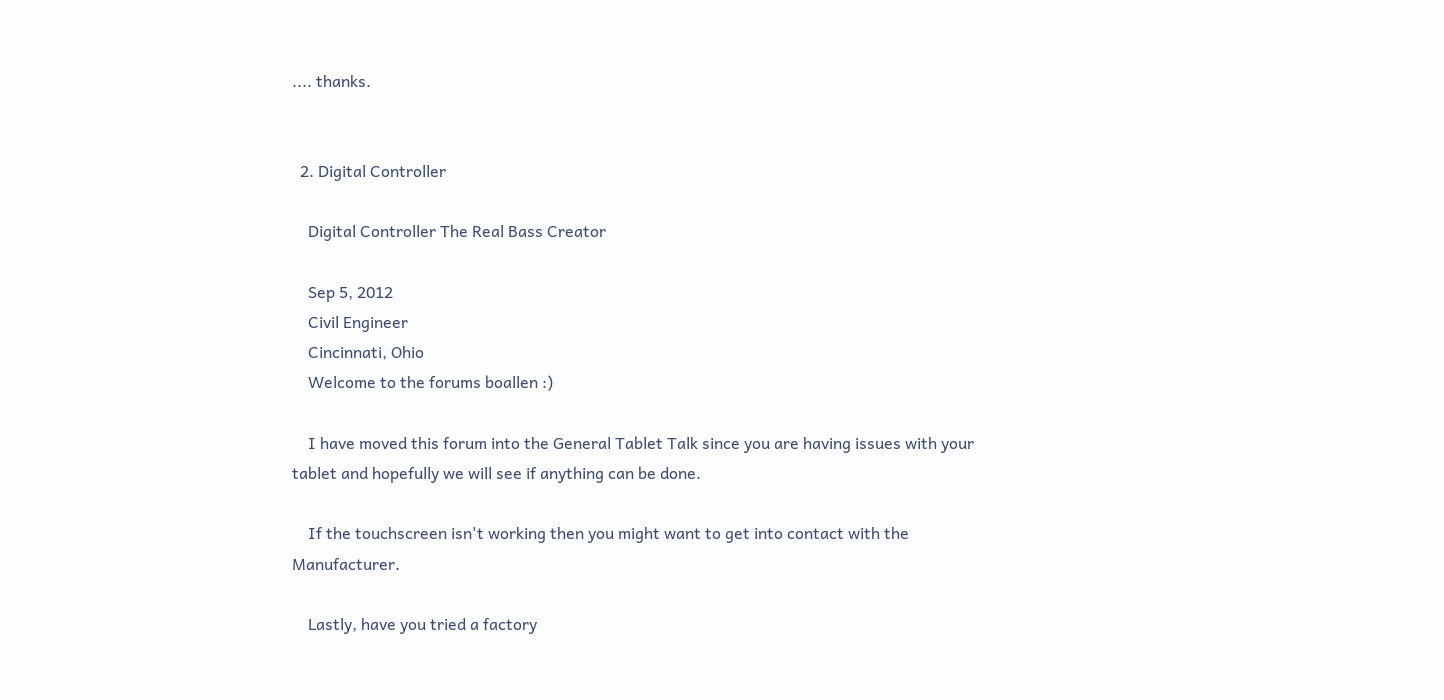.... thanks.


  2. Digital Controller

    Digital Controller The Real Bass Creator

    Sep 5, 2012
    Civil Engineer
    Cincinnati, Ohio
    Welcome to the forums boallen :)

    I have moved this forum into the General Tablet Talk since you are having issues with your tablet and hopefully we will see if anything can be done.

    If the touchscreen isn't working then you might want to get into contact with the Manufacturer.

    Lastly, have you tried a factory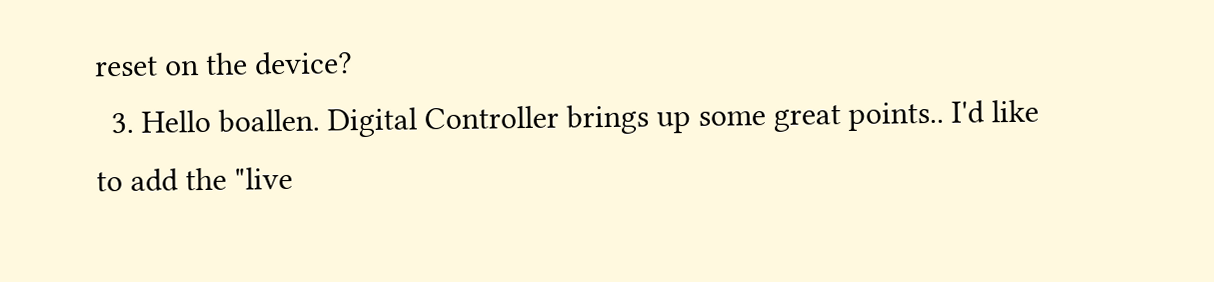reset on the device?
  3. Hello boallen. Digital Controller brings up some great points.. I'd like to add the "live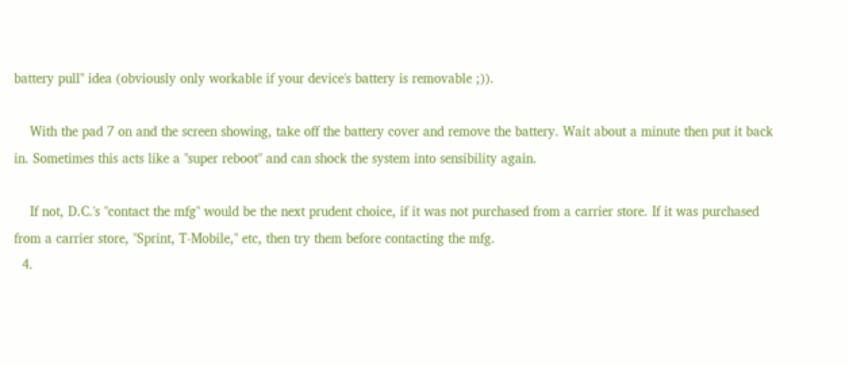battery pull" idea (obviously only workable if your device's battery is removable ;)).

    With the pad 7 on and the screen showing, take off the battery cover and remove the battery. Wait about a minute then put it back in. Sometimes this acts like a "super reboot" and can shock the system into sensibility again.

    If not, D.C.'s "contact the mfg" would be the next prudent choice, if it was not purchased from a carrier store. If it was purchased from a carrier store, "Sprint, T-Mobile," etc, then try them before contacting the mfg.
  4.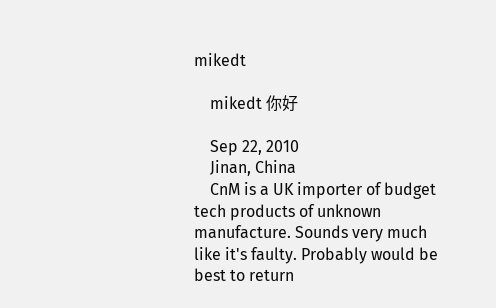mikedt

    mikedt 你好

    Sep 22, 2010
    Jinan, China
    CnM is a UK importer of budget tech products of unknown manufacture. Sounds very much like it's faulty. Probably would be best to return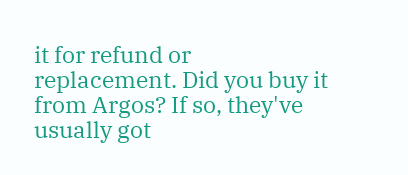it for refund or replacement. Did you buy it from Argos? If so, they've usually got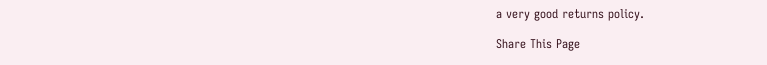a very good returns policy.

Share This Page